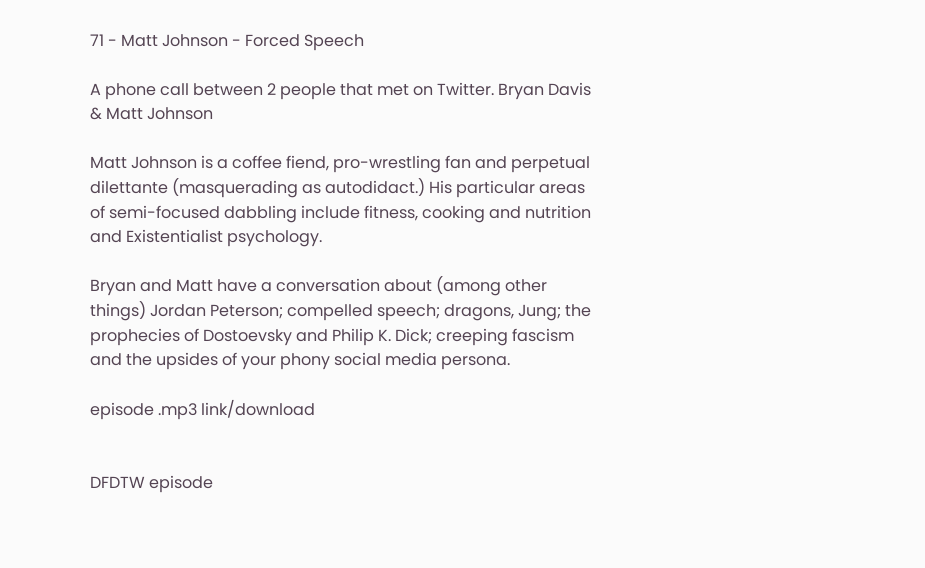71 - Matt Johnson - Forced Speech

A phone call between 2 people that met on Twitter. Bryan Davis & Matt Johnson

Matt Johnson is a coffee fiend, pro-wrestling fan and perpetual dilettante (masquerading as autodidact.) His particular areas of semi-focused dabbling include fitness, cooking and nutrition and Existentialist psychology.

Bryan and Matt have a conversation about (among other things) Jordan Peterson; compelled speech; dragons, Jung; the prophecies of Dostoevsky and Philip K. Dick; creeping fascism and the upsides of your phony social media persona.

episode .mp3 link/download


DFDTW episode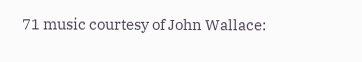71 music courtesy of John Wallace: